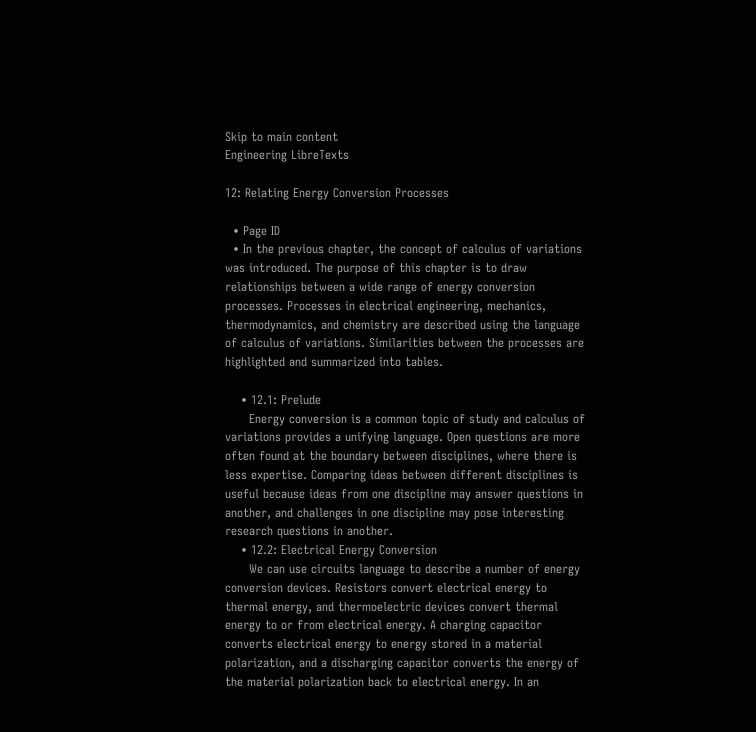Skip to main content
Engineering LibreTexts

12: Relating Energy Conversion Processes

  • Page ID
  • In the previous chapter, the concept of calculus of variations was introduced. The purpose of this chapter is to draw relationships between a wide range of energy conversion processes. Processes in electrical engineering, mechanics, thermodynamics, and chemistry are described using the language of calculus of variations. Similarities between the processes are highlighted and summarized into tables.

    • 12.1: Prelude
      Energy conversion is a common topic of study and calculus of variations provides a unifying language. Open questions are more often found at the boundary between disciplines, where there is less expertise. Comparing ideas between different disciplines is useful because ideas from one discipline may answer questions in another, and challenges in one discipline may pose interesting research questions in another.
    • 12.2: Electrical Energy Conversion
      We can use circuits language to describe a number of energy conversion devices. Resistors convert electrical energy to thermal energy, and thermoelectric devices convert thermal energy to or from electrical energy. A charging capacitor converts electrical energy to energy stored in a material polarization, and a discharging capacitor converts the energy of the material polarization back to electrical energy. In an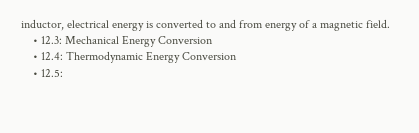inductor, electrical energy is converted to and from energy of a magnetic field.
    • 12.3: Mechanical Energy Conversion
    • 12.4: Thermodynamic Energy Conversion
    • 12.5: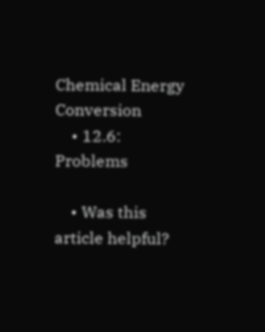Chemical Energy Conversion
    • 12.6: Problems

    • Was this article helpful?